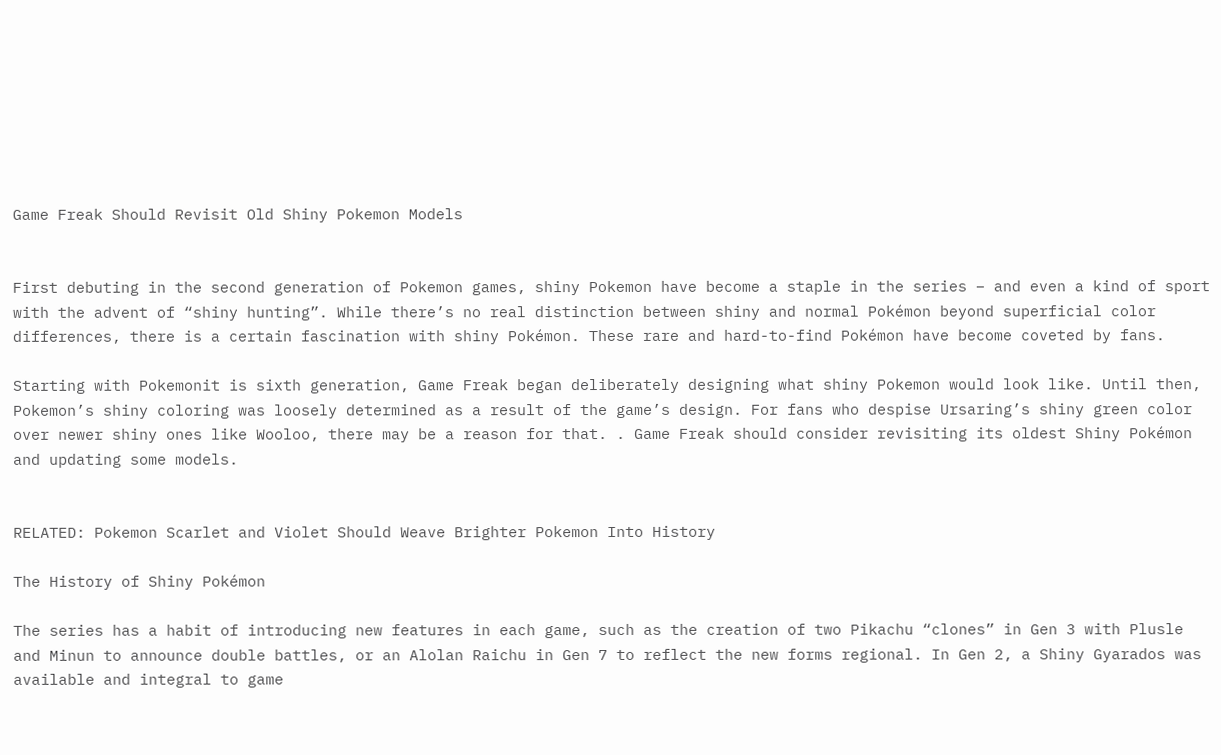Game Freak Should Revisit Old Shiny Pokemon Models


First debuting in the second generation of Pokemon games, shiny Pokemon have become a staple in the series – and even a kind of sport with the advent of “shiny hunting”. While there’s no real distinction between shiny and normal Pokémon beyond superficial color differences, there is a certain fascination with shiny Pokémon. These rare and hard-to-find Pokémon have become coveted by fans.

Starting with Pokemonit is sixth generation, Game Freak began deliberately designing what shiny Pokemon would look like. Until then, Pokemon’s shiny coloring was loosely determined as a result of the game’s design. For fans who despise Ursaring’s shiny green color over newer shiny ones like Wooloo, there may be a reason for that. . Game Freak should consider revisiting its oldest Shiny Pokémon and updating some models.


RELATED: Pokemon Scarlet and Violet Should Weave Brighter Pokemon Into History

The History of Shiny Pokémon

The series has a habit of introducing new features in each game, such as the creation of two Pikachu “clones” in Gen 3 with Plusle and Minun to announce double battles, or an Alolan Raichu in Gen 7 to reflect the new forms regional. In Gen 2, a Shiny Gyarados was available and integral to game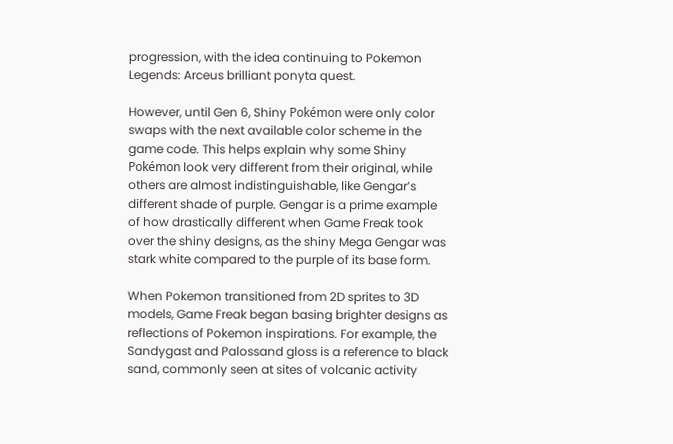progression, with the idea continuing to Pokemon Legends: Arceus brilliant ponyta quest.

However, until Gen 6, Shiny Pokémon were only color swaps with the next available color scheme in the game code. This helps explain why some Shiny Pokémon look very different from their original, while others are almost indistinguishable, like Gengar’s different shade of purple. Gengar is a prime example of how drastically different when Game Freak took over the shiny designs, as the shiny Mega Gengar was stark white compared to the purple of its base form.

When Pokemon transitioned from 2D sprites to 3D models, Game Freak began basing brighter designs as reflections of Pokemon inspirations. For example, the Sandygast and Palossand gloss is a reference to black sand, commonly seen at sites of volcanic activity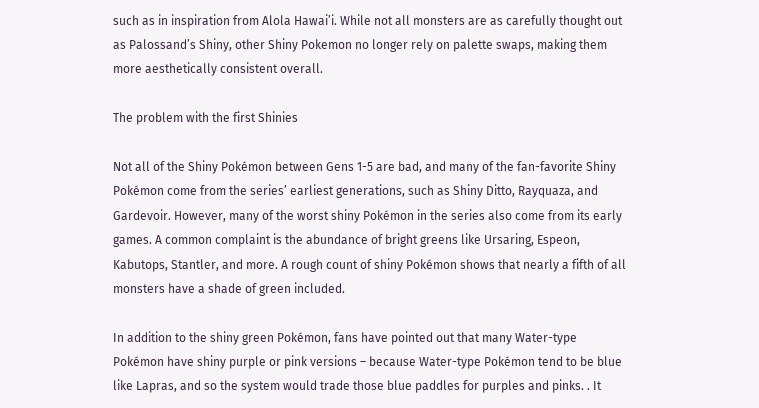such as in inspiration from Alola Hawai’i. While not all monsters are as carefully thought out as Palossand’s Shiny, other Shiny Pokemon no longer rely on palette swaps, making them more aesthetically consistent overall.

The problem with the first Shinies

Not all of the Shiny Pokémon between Gens 1-5 are bad, and many of the fan-favorite Shiny Pokémon come from the series’ earliest generations, such as Shiny Ditto, Rayquaza, and Gardevoir. However, many of the worst shiny Pokémon in the series also come from its early games. A common complaint is the abundance of bright greens like Ursaring, Espeon, Kabutops, Stantler, and more. A rough count of shiny Pokémon shows that nearly a fifth of all monsters have a shade of green included.

In addition to the shiny green Pokémon, fans have pointed out that many Water-type Pokémon have shiny purple or pink versions – because Water-type Pokémon tend to be blue like Lapras, and so the system would trade those blue paddles for purples and pinks. . It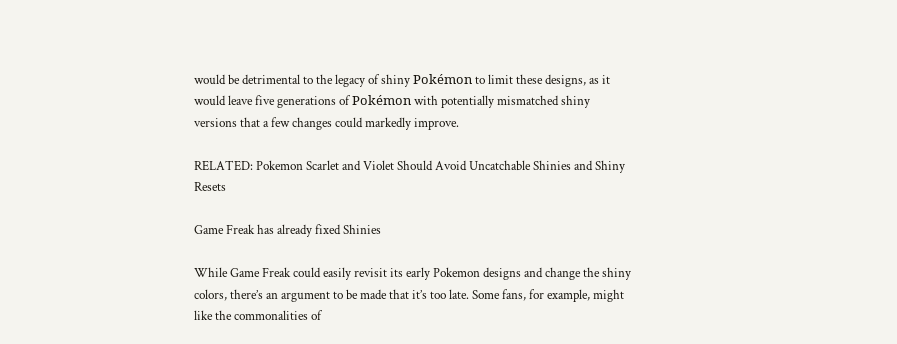would be detrimental to the legacy of shiny Pokémon to limit these designs, as it would leave five generations of Pokémon with potentially mismatched shiny versions that a few changes could markedly improve.

RELATED: Pokemon Scarlet and Violet Should Avoid Uncatchable Shinies and Shiny Resets

Game Freak has already fixed Shinies

While Game Freak could easily revisit its early Pokemon designs and change the shiny colors, there’s an argument to be made that it’s too late. Some fans, for example, might like the commonalities of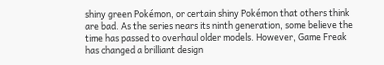shiny green Pokémon, or certain shiny Pokémon that others think are bad. As the series nears its ninth generation, some believe the time has passed to overhaul older models. However, Game Freak has changed a brilliant design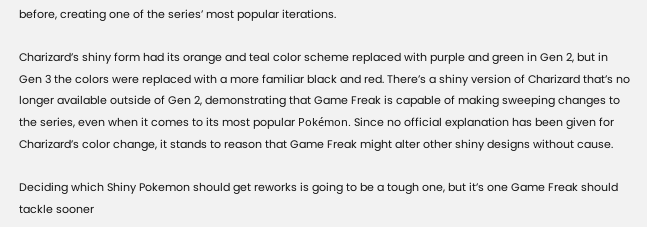before, creating one of the series’ most popular iterations.

Charizard’s shiny form had its orange and teal color scheme replaced with purple and green in Gen 2, but in Gen 3 the colors were replaced with a more familiar black and red. There’s a shiny version of Charizard that’s no longer available outside of Gen 2, demonstrating that Game Freak is capable of making sweeping changes to the series, even when it comes to its most popular Pokémon. Since no official explanation has been given for Charizard’s color change, it stands to reason that Game Freak might alter other shiny designs without cause.

Deciding which Shiny Pokemon should get reworks is going to be a tough one, but it’s one Game Freak should tackle sooner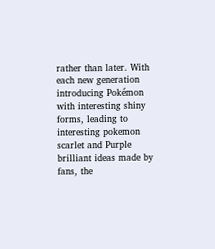rather than later. With each new generation introducing Pokémon with interesting shiny forms, leading to interesting pokemon scarlet and Purple brilliant ideas made by fans, the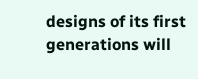designs of its first generations will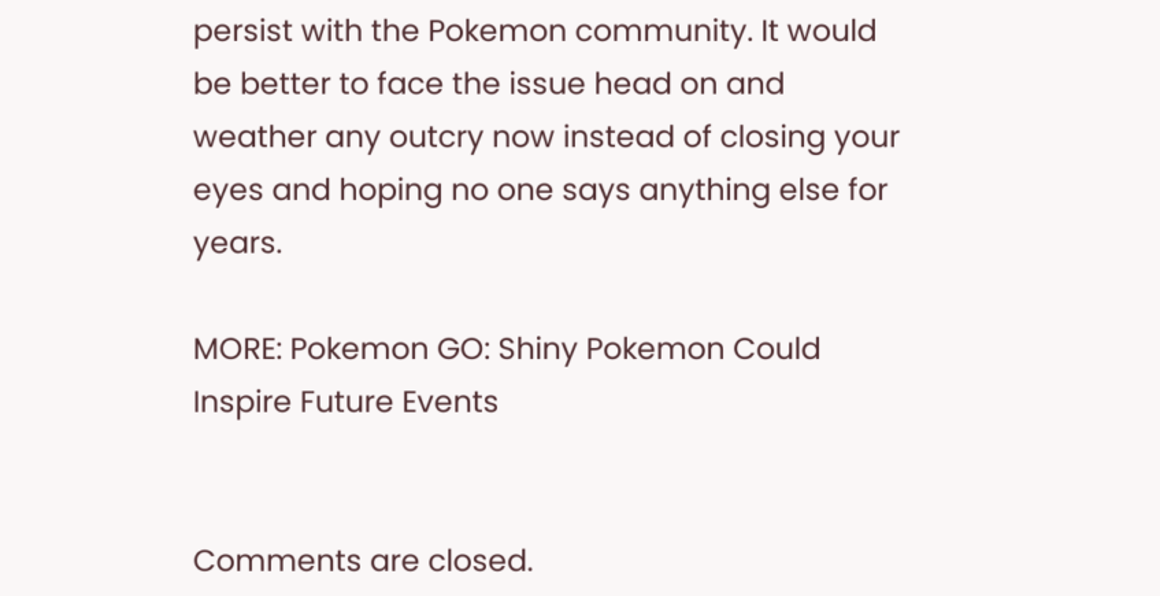persist with the Pokemon community. It would be better to face the issue head on and weather any outcry now instead of closing your eyes and hoping no one says anything else for years.

MORE: Pokemon GO: Shiny Pokemon Could Inspire Future Events


Comments are closed.